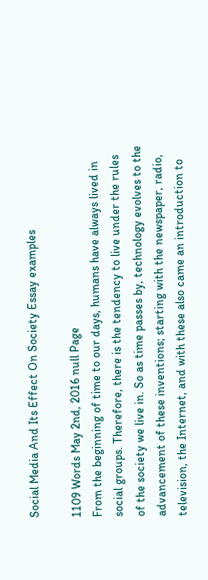Social Media And Its Effect On Society Essay examples

1109 Words May 2nd, 2016 null Page
From the beginning of time to our days, humans have always lived in social groups. Therefore, there is the tendency to live under the rules of the society we live in. So as time passes by, technology evolves to the advancement of these inventions; starting with the newspaper, radio, television, the Internet, and with these also came an introduction to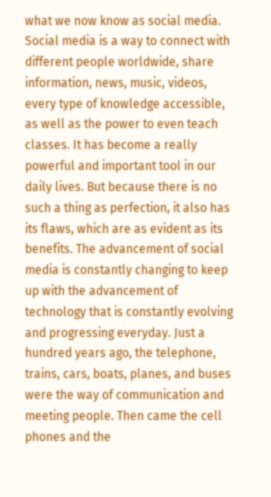what we now know as social media. Social media is a way to connect with different people worldwide, share information, news, music, videos, every type of knowledge accessible, as well as the power to even teach classes. It has become a really powerful and important tool in our daily lives. But because there is no such a thing as perfection, it also has its flaws, which are as evident as its benefits. The advancement of social media is constantly changing to keep up with the advancement of technology that is constantly evolving and progressing everyday. Just a hundred years ago, the telephone, trains, cars, boats, planes, and buses were the way of communication and meeting people. Then came the cell phones and the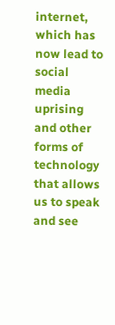internet, which has now lead to social media uprising and other forms of technology that allows us to speak and see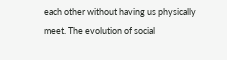each other without having us physically meet. The evolution of social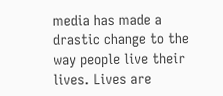media has made a drastic change to the way people live their lives. Lives are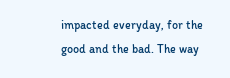impacted everyday, for the good and the bad. The way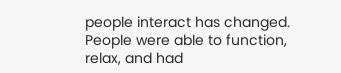people interact has changed. People were able to function, relax, and had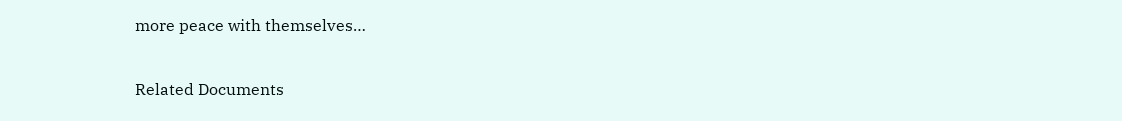more peace with themselves…

Related Documents